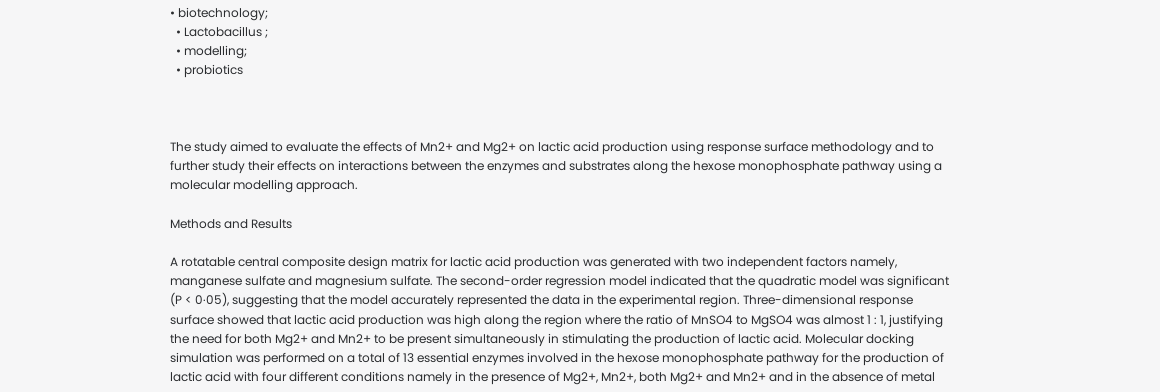• biotechnology;
  • Lactobacillus ;
  • modelling;
  • probiotics



The study aimed to evaluate the effects of Mn2+ and Mg2+ on lactic acid production using response surface methodology and to further study their effects on interactions between the enzymes and substrates along the hexose monophosphate pathway using a molecular modelling approach.

Methods and Results

A rotatable central composite design matrix for lactic acid production was generated with two independent factors namely, manganese sulfate and magnesium sulfate. The second-order regression model indicated that the quadratic model was significant (P < 0·05), suggesting that the model accurately represented the data in the experimental region. Three-dimensional response surface showed that lactic acid production was high along the region where the ratio of MnSO4 to MgSO4 was almost 1 : 1, justifying the need for both Mg2+ and Mn2+ to be present simultaneously in stimulating the production of lactic acid. Molecular docking simulation was performed on a total of 13 essential enzymes involved in the hexose monophosphate pathway for the production of lactic acid with four different conditions namely in the presence of Mg2+, Mn2+, both Mg2+ and Mn2+ and in the absence of metal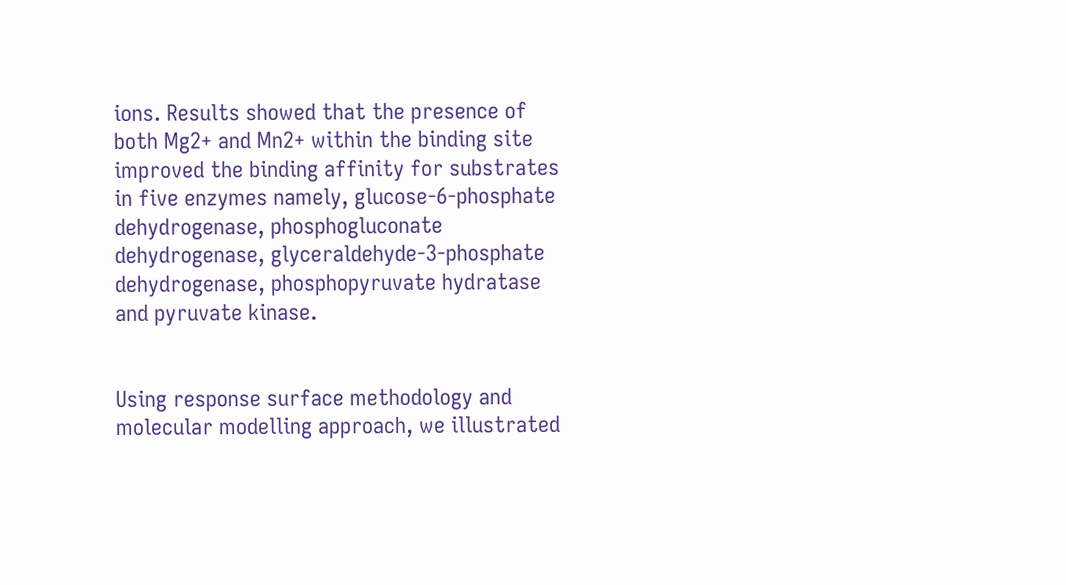ions. Results showed that the presence of both Mg2+ and Mn2+ within the binding site improved the binding affinity for substrates in five enzymes namely, glucose-6-phosphate dehydrogenase, phosphogluconate dehydrogenase, glyceraldehyde-3-phosphate dehydrogenase, phosphopyruvate hydratase and pyruvate kinase.


Using response surface methodology and molecular modelling approach, we illustrated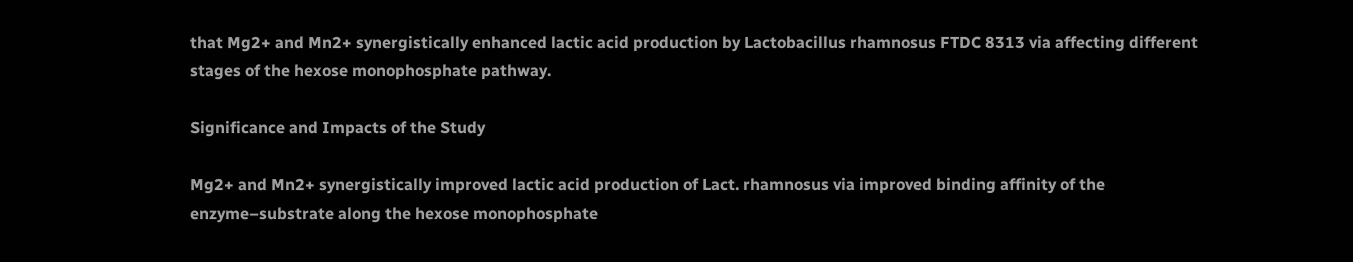that Mg2+ and Mn2+ synergistically enhanced lactic acid production by Lactobacillus rhamnosus FTDC 8313 via affecting different stages of the hexose monophosphate pathway.

Significance and Impacts of the Study

Mg2+ and Mn2+ synergistically improved lactic acid production of Lact. rhamnosus via improved binding affinity of the enzyme–substrate along the hexose monophosphate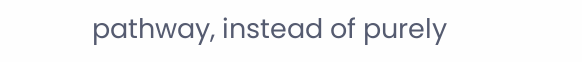pathway, instead of purely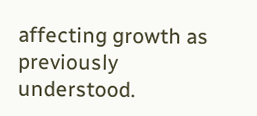affecting growth as previously understood.